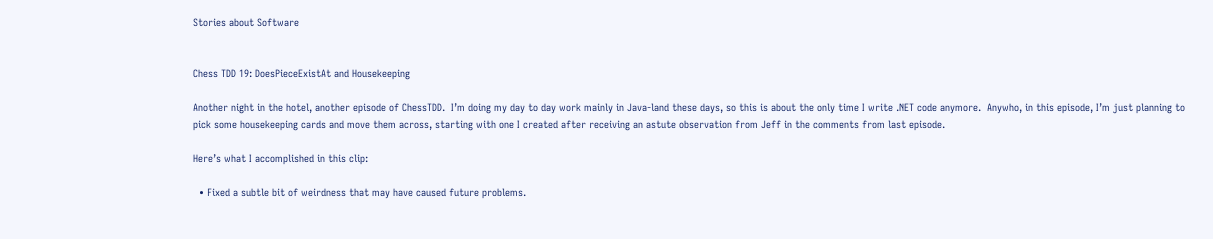Stories about Software


Chess TDD 19: DoesPieceExistAt and Housekeeping

Another night in the hotel, another episode of ChessTDD.  I’m doing my day to day work mainly in Java-land these days, so this is about the only time I write .NET code anymore.  Anywho, in this episode, I’m just planning to pick some housekeeping cards and move them across, starting with one I created after receiving an astute observation from Jeff in the comments from last episode.

Here’s what I accomplished in this clip:

  • Fixed a subtle bit of weirdness that may have caused future problems.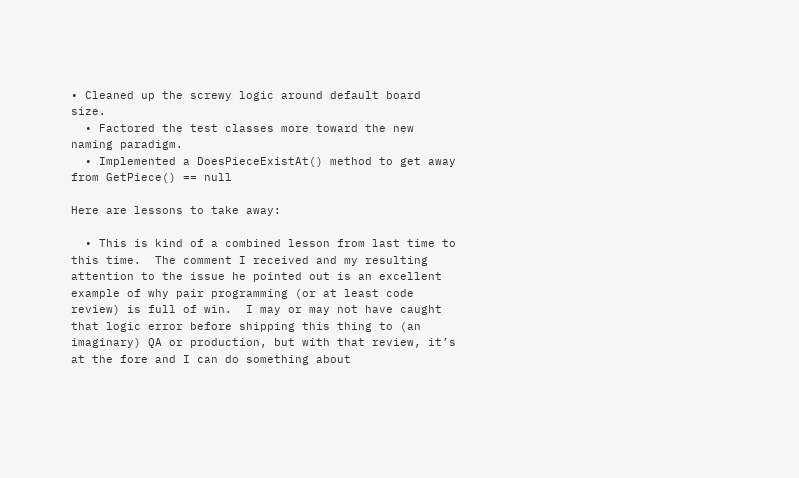• Cleaned up the screwy logic around default board size.
  • Factored the test classes more toward the new naming paradigm.
  • Implemented a DoesPieceExistAt() method to get away from GetPiece() == null

Here are lessons to take away:

  • This is kind of a combined lesson from last time to this time.  The comment I received and my resulting attention to the issue he pointed out is an excellent example of why pair programming (or at least code review) is full of win.  I may or may not have caught that logic error before shipping this thing to (an imaginary) QA or production, but with that review, it’s at the fore and I can do something about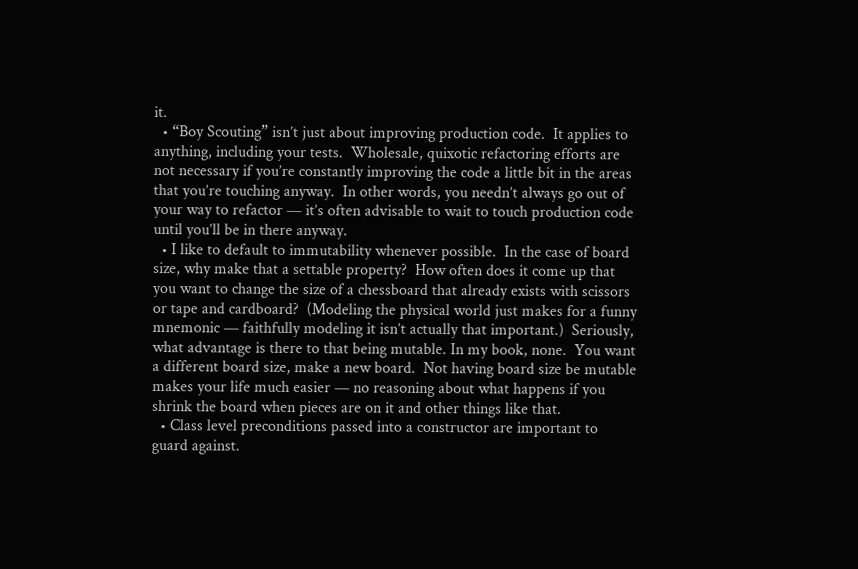it.
  • “Boy Scouting” isn’t just about improving production code.  It applies to anything, including your tests.  Wholesale, quixotic refactoring efforts are not necessary if you’re constantly improving the code a little bit in the areas that you’re touching anyway.  In other words, you needn’t always go out of your way to refactor — it’s often advisable to wait to touch production code until you’ll be in there anyway.
  • I like to default to immutability whenever possible.  In the case of board size, why make that a settable property?  How often does it come up that you want to change the size of a chessboard that already exists with scissors or tape and cardboard?  (Modeling the physical world just makes for a funny mnemonic — faithfully modeling it isn’t actually that important.)  Seriously, what advantage is there to that being mutable. In my book, none.  You want a different board size, make a new board.  Not having board size be mutable makes your life much easier — no reasoning about what happens if you shrink the board when pieces are on it and other things like that.
  • Class level preconditions passed into a constructor are important to guard against.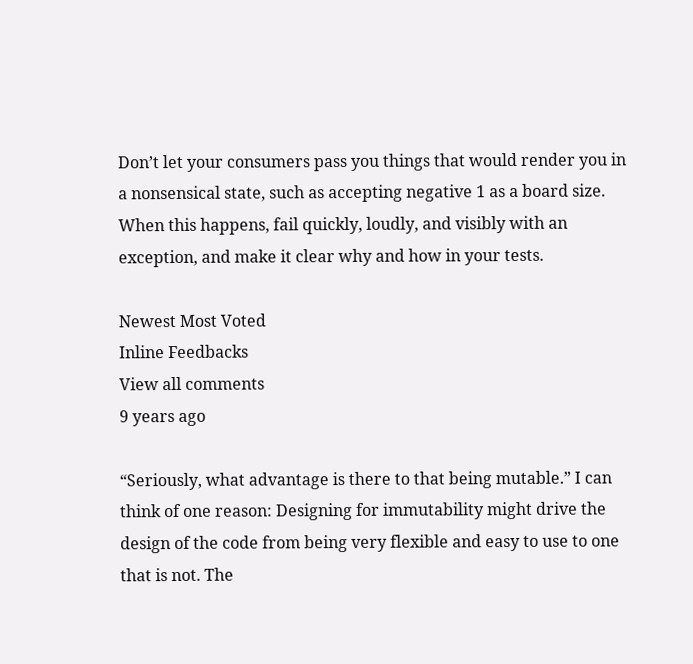Don’t let your consumers pass you things that would render you in a nonsensical state, such as accepting negative 1 as a board size.  When this happens, fail quickly, loudly, and visibly with an exception, and make it clear why and how in your tests.

Newest Most Voted
Inline Feedbacks
View all comments
9 years ago

“Seriously, what advantage is there to that being mutable.” I can think of one reason: Designing for immutability might drive the design of the code from being very flexible and easy to use to one that is not. The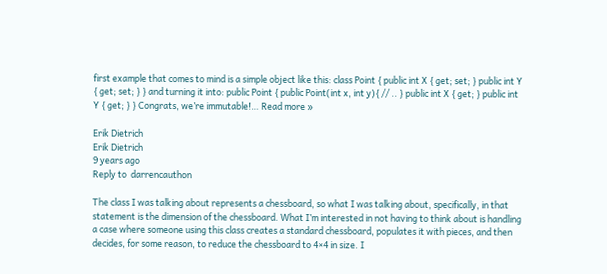first example that comes to mind is a simple object like this: class Point { public int X { get; set; } public int Y { get; set; } } and turning it into: public Point { public Point(int x, int y){ // .. } public int X { get; } public int Y { get; } } Congrats, we’re immutable!… Read more »

Erik Dietrich
Erik Dietrich
9 years ago
Reply to  darrencauthon

The class I was talking about represents a chessboard, so what I was talking about, specifically, in that statement is the dimension of the chessboard. What I’m interested in not having to think about is handling a case where someone using this class creates a standard chessboard, populates it with pieces, and then decides, for some reason, to reduce the chessboard to 4×4 in size. I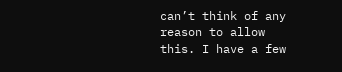can’t think of any reason to allow this. I have a few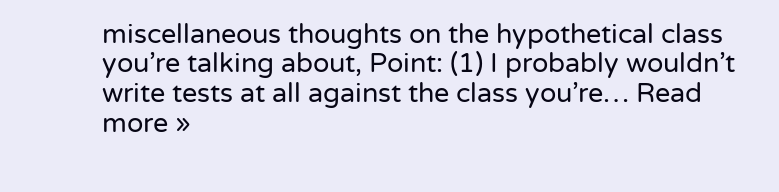miscellaneous thoughts on the hypothetical class you’re talking about, Point: (1) I probably wouldn’t write tests at all against the class you’re… Read more »